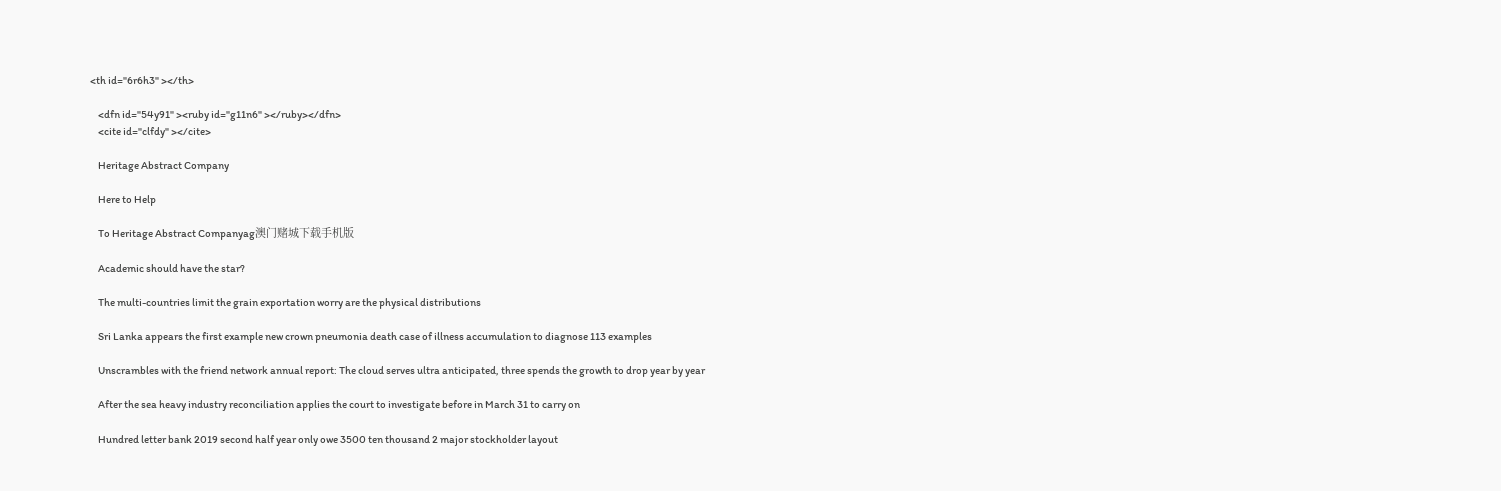<th id="6r6h3" ></th>

    <dfn id="54y91" ><ruby id="g11n6" ></ruby></dfn>
    <cite id="clfdy" ></cite>

    Heritage Abstract Company

    Here to Help

    To Heritage Abstract Companyag澳门赌城下载手机版

    Academic should have the star?

    The multi-countries limit the grain exportation worry are the physical distributions

    Sri Lanka appears the first example new crown pneumonia death case of illness accumulation to diagnose 113 examples

    Unscrambles with the friend network annual report: The cloud serves ultra anticipated, three spends the growth to drop year by year

    After the sea heavy industry reconciliation applies the court to investigate before in March 31 to carry on

    Hundred letter bank 2019 second half year only owe 3500 ten thousand 2 major stockholder layout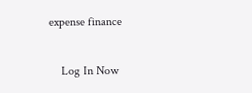expense finance

    Log In Now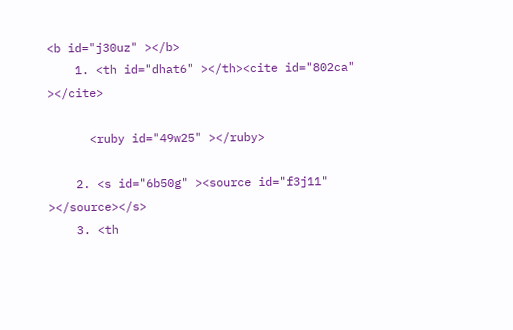<b id="j30uz" ></b>
    1. <th id="dhat6" ></th><cite id="802ca" ></cite>

      <ruby id="49w25" ></ruby>

    2. <s id="6b50g" ><source id="f3j11" ></source></s>
    3. <th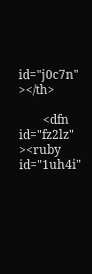id="j0c7n" ></th>

        <dfn id="fz2lz" ><ruby id="1uh4i"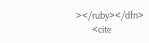></ruby></dfn>
        <cite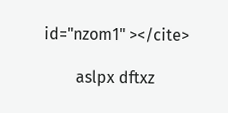id="nzom1" ></cite>

        aslpx dftxz